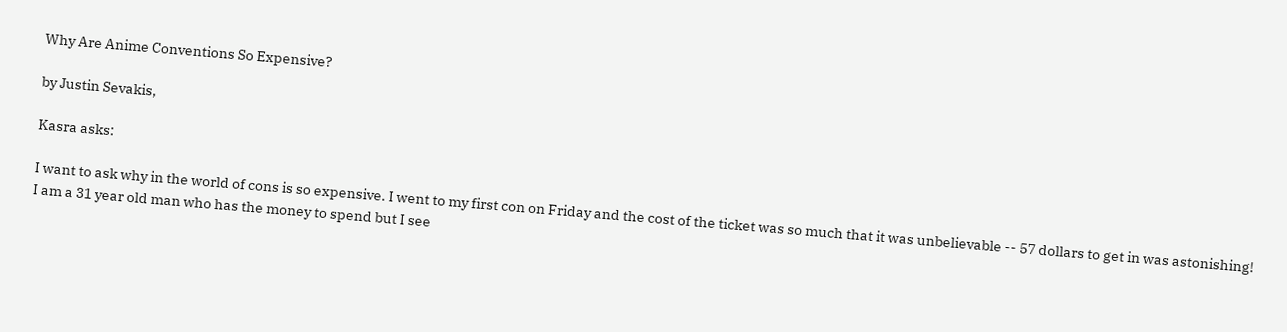Why Are Anime Conventions So Expensive?

by Justin Sevakis,

Kasra asks:

I want to ask why in the world of cons is so expensive. I went to my first con on Friday and the cost of the ticket was so much that it was unbelievable -- 57 dollars to get in was astonishing! I am a 31 year old man who has the money to spend but I see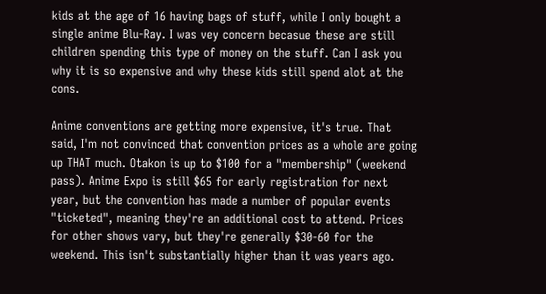kids at the age of 16 having bags of stuff, while I only bought a single anime Blu-Ray. I was vey concern becasue these are still children spending this type of money on the stuff. Can I ask you why it is so expensive and why these kids still spend alot at the cons.

Anime conventions are getting more expensive, it's true. That said, I'm not convinced that convention prices as a whole are going up THAT much. Otakon is up to $100 for a "membership" (weekend pass). Anime Expo is still $65 for early registration for next year, but the convention has made a number of popular events "ticketed", meaning they're an additional cost to attend. Prices for other shows vary, but they're generally $30-60 for the weekend. This isn't substantially higher than it was years ago.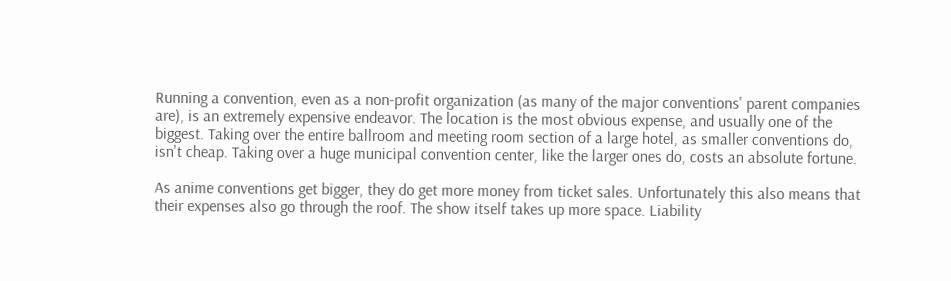Running a convention, even as a non-profit organization (as many of the major conventions' parent companies are), is an extremely expensive endeavor. The location is the most obvious expense, and usually one of the biggest. Taking over the entire ballroom and meeting room section of a large hotel, as smaller conventions do, isn't cheap. Taking over a huge municipal convention center, like the larger ones do, costs an absolute fortune.

As anime conventions get bigger, they do get more money from ticket sales. Unfortunately this also means that their expenses also go through the roof. The show itself takes up more space. Liability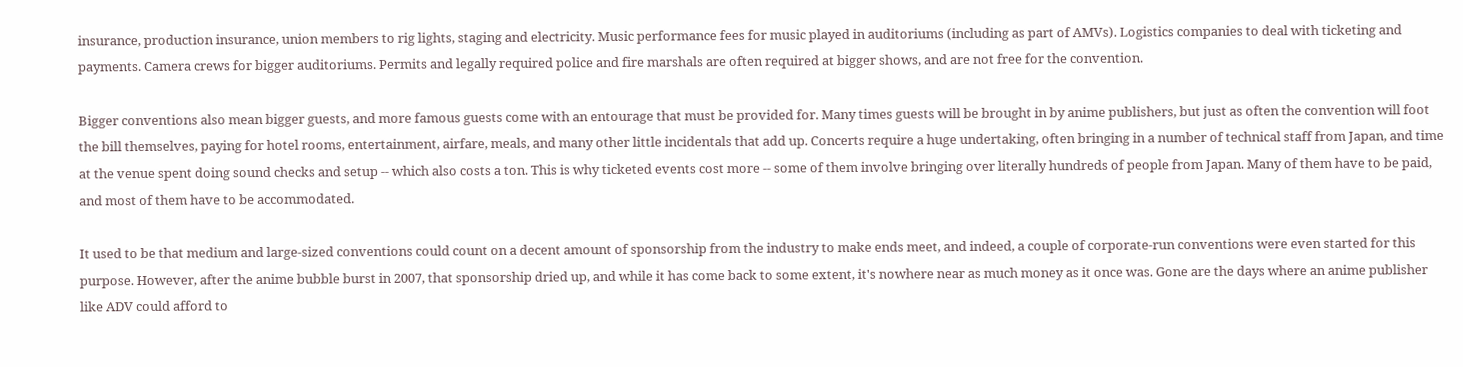insurance, production insurance, union members to rig lights, staging and electricity. Music performance fees for music played in auditoriums (including as part of AMVs). Logistics companies to deal with ticketing and payments. Camera crews for bigger auditoriums. Permits and legally required police and fire marshals are often required at bigger shows, and are not free for the convention.

Bigger conventions also mean bigger guests, and more famous guests come with an entourage that must be provided for. Many times guests will be brought in by anime publishers, but just as often the convention will foot the bill themselves, paying for hotel rooms, entertainment, airfare, meals, and many other little incidentals that add up. Concerts require a huge undertaking, often bringing in a number of technical staff from Japan, and time at the venue spent doing sound checks and setup -- which also costs a ton. This is why ticketed events cost more -- some of them involve bringing over literally hundreds of people from Japan. Many of them have to be paid, and most of them have to be accommodated.

It used to be that medium and large-sized conventions could count on a decent amount of sponsorship from the industry to make ends meet, and indeed, a couple of corporate-run conventions were even started for this purpose. However, after the anime bubble burst in 2007, that sponsorship dried up, and while it has come back to some extent, it's nowhere near as much money as it once was. Gone are the days where an anime publisher like ADV could afford to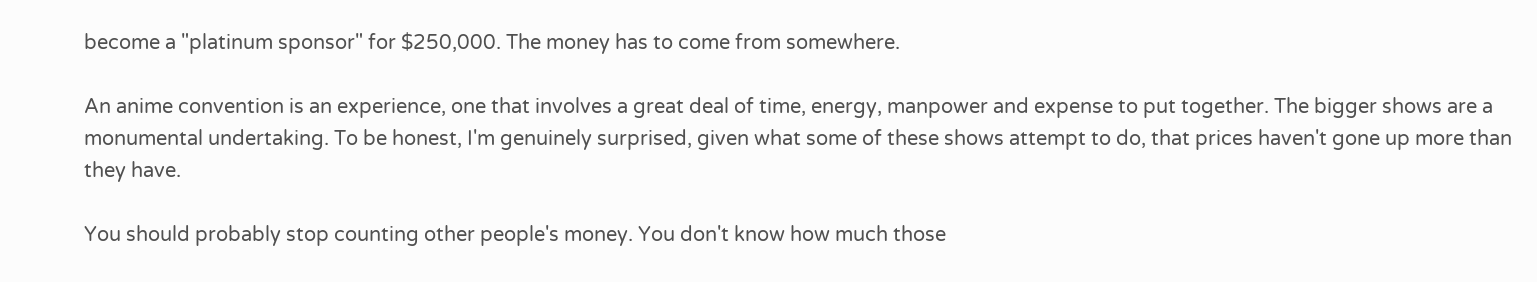become a "platinum sponsor" for $250,000. The money has to come from somewhere.

An anime convention is an experience, one that involves a great deal of time, energy, manpower and expense to put together. The bigger shows are a monumental undertaking. To be honest, I'm genuinely surprised, given what some of these shows attempt to do, that prices haven't gone up more than they have.

You should probably stop counting other people's money. You don't know how much those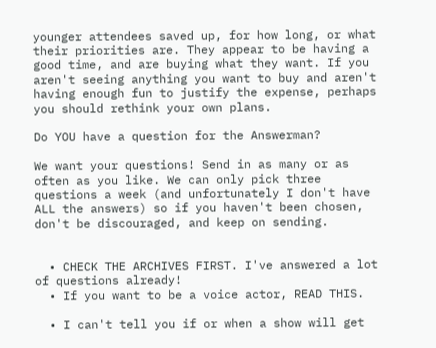younger attendees saved up, for how long, or what their priorities are. They appear to be having a good time, and are buying what they want. If you aren't seeing anything you want to buy and aren't having enough fun to justify the expense, perhaps you should rethink your own plans.

Do YOU have a question for the Answerman?

We want your questions! Send in as many or as often as you like. We can only pick three questions a week (and unfortunately I don't have ALL the answers) so if you haven't been chosen, don't be discouraged, and keep on sending.


  • CHECK THE ARCHIVES FIRST. I've answered a lot of questions already!
  • If you want to be a voice actor, READ THIS.

  • I can't tell you if or when a show will get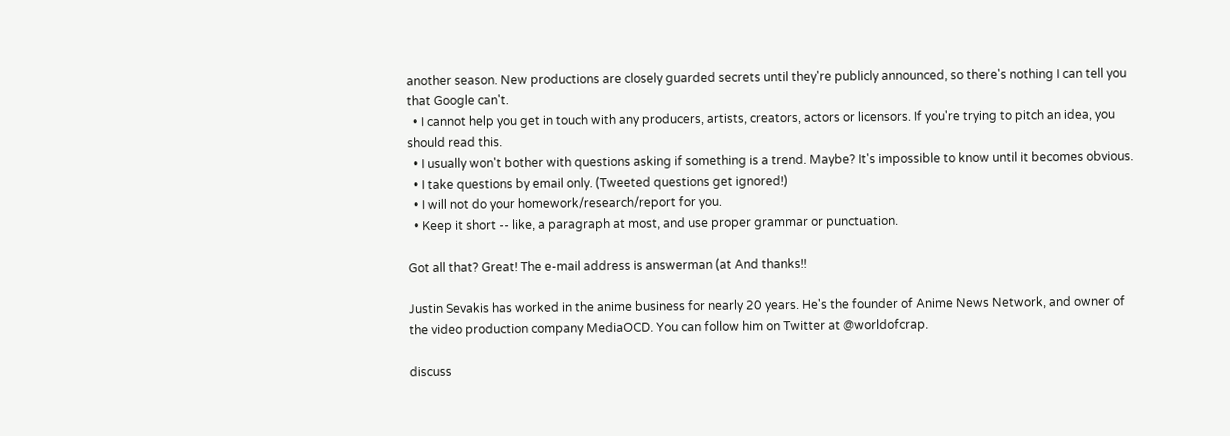another season. New productions are closely guarded secrets until they're publicly announced, so there's nothing I can tell you that Google can't.
  • I cannot help you get in touch with any producers, artists, creators, actors or licensors. If you're trying to pitch an idea, you should read this.
  • I usually won't bother with questions asking if something is a trend. Maybe? It's impossible to know until it becomes obvious.
  • I take questions by email only. (Tweeted questions get ignored!)
  • I will not do your homework/research/report for you.
  • Keep it short -- like, a paragraph at most, and use proper grammar or punctuation.

Got all that? Great! The e-mail address is answerman (at And thanks!!

Justin Sevakis has worked in the anime business for nearly 20 years. He's the founder of Anime News Network, and owner of the video production company MediaOCD. You can follow him on Twitter at @worldofcrap.

discuss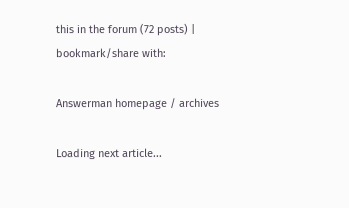this in the forum (72 posts) |
bookmark/share with:

Answerman homepage / archives

Loading next article...